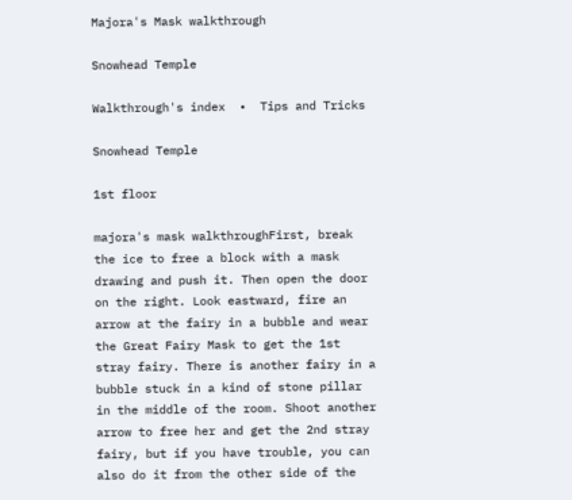Majora's Mask walkthrough

Snowhead Temple

Walkthrough's index  •  Tips and Tricks

Snowhead Temple

1st floor

majora's mask walkthroughFirst, break the ice to free a block with a mask drawing and push it. Then open the door on the right. Look eastward, fire an arrow at the fairy in a bubble and wear the Great Fairy Mask to get the 1st stray fairy. There is another fairy in a bubble stuck in a kind of stone pillar in the middle of the room. Shoot another arrow to free her and get the 2nd stray fairy, but if you have trouble, you can also do it from the other side of the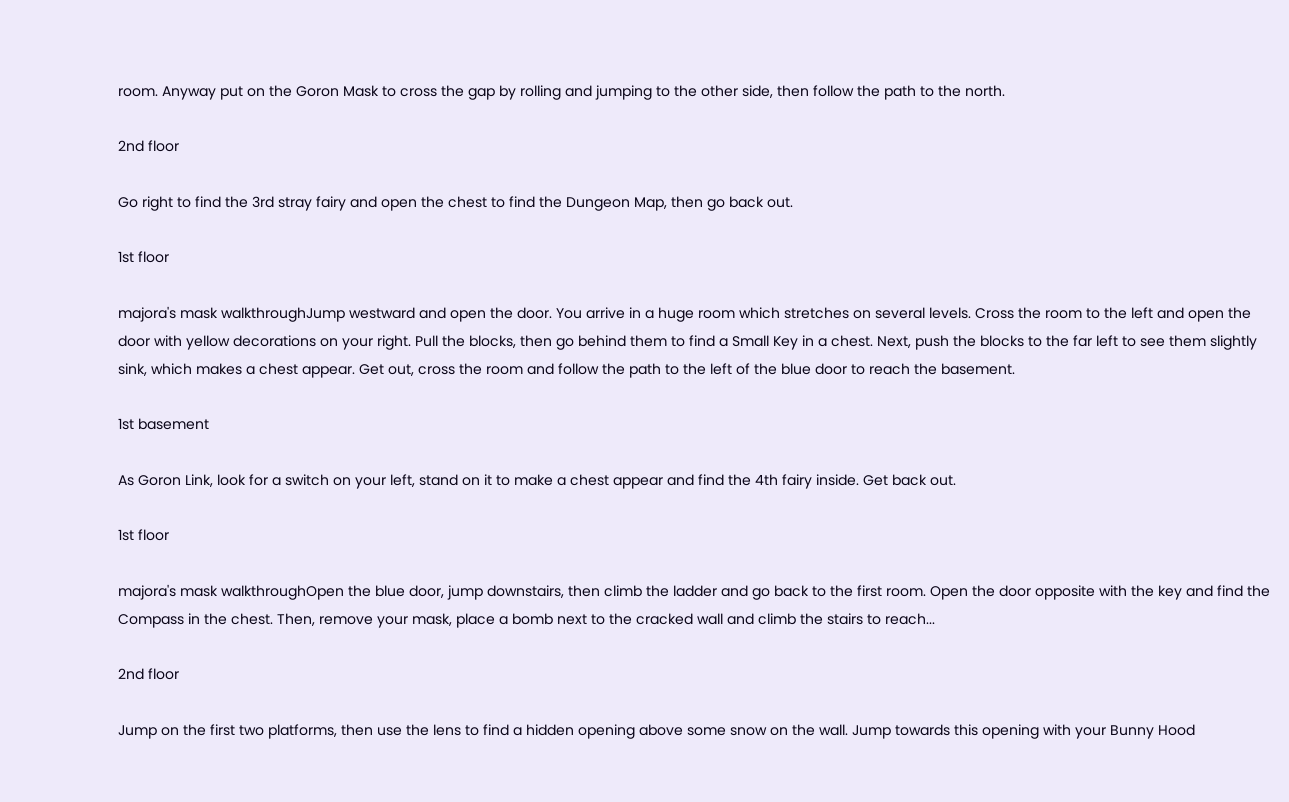room. Anyway put on the Goron Mask to cross the gap by rolling and jumping to the other side, then follow the path to the north.

2nd floor

Go right to find the 3rd stray fairy and open the chest to find the Dungeon Map, then go back out.

1st floor

majora's mask walkthroughJump westward and open the door. You arrive in a huge room which stretches on several levels. Cross the room to the left and open the door with yellow decorations on your right. Pull the blocks, then go behind them to find a Small Key in a chest. Next, push the blocks to the far left to see them slightly sink, which makes a chest appear. Get out, cross the room and follow the path to the left of the blue door to reach the basement.

1st basement

As Goron Link, look for a switch on your left, stand on it to make a chest appear and find the 4th fairy inside. Get back out.

1st floor

majora's mask walkthroughOpen the blue door, jump downstairs, then climb the ladder and go back to the first room. Open the door opposite with the key and find the Compass in the chest. Then, remove your mask, place a bomb next to the cracked wall and climb the stairs to reach...

2nd floor

Jump on the first two platforms, then use the lens to find a hidden opening above some snow on the wall. Jump towards this opening with your Bunny Hood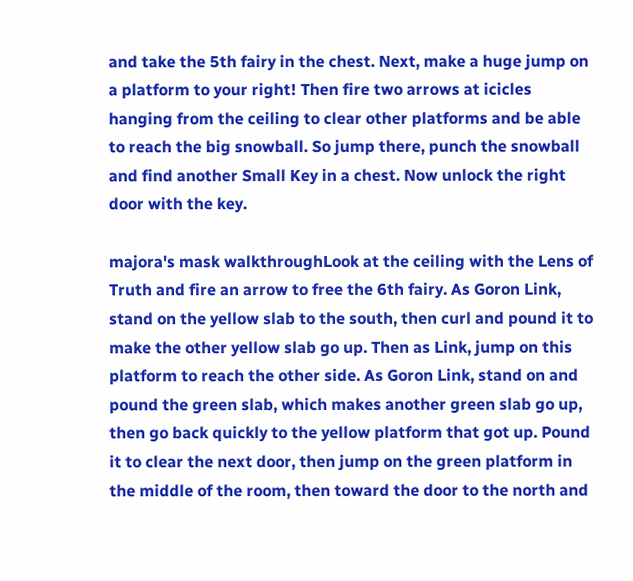and take the 5th fairy in the chest. Next, make a huge jump on a platform to your right! Then fire two arrows at icicles hanging from the ceiling to clear other platforms and be able to reach the big snowball. So jump there, punch the snowball and find another Small Key in a chest. Now unlock the right door with the key.

majora's mask walkthroughLook at the ceiling with the Lens of Truth and fire an arrow to free the 6th fairy. As Goron Link, stand on the yellow slab to the south, then curl and pound it to make the other yellow slab go up. Then as Link, jump on this platform to reach the other side. As Goron Link, stand on and pound the green slab, which makes another green slab go up, then go back quickly to the yellow platform that got up. Pound it to clear the next door, then jump on the green platform in the middle of the room, then toward the door to the north and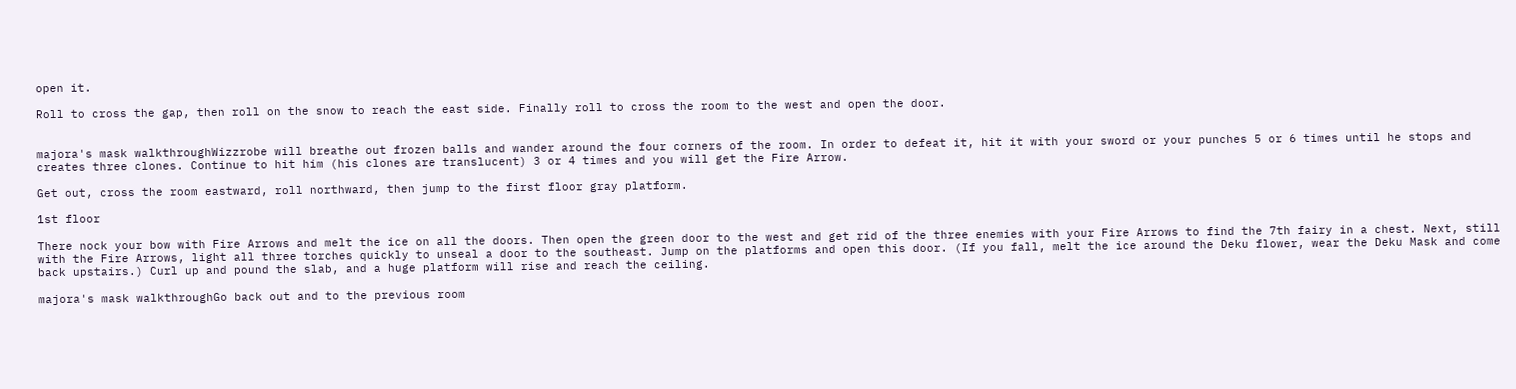open it.

Roll to cross the gap, then roll on the snow to reach the east side. Finally roll to cross the room to the west and open the door.


majora's mask walkthroughWizzrobe will breathe out frozen balls and wander around the four corners of the room. In order to defeat it, hit it with your sword or your punches 5 or 6 times until he stops and creates three clones. Continue to hit him (his clones are translucent) 3 or 4 times and you will get the Fire Arrow.

Get out, cross the room eastward, roll northward, then jump to the first floor gray platform.

1st floor

There nock your bow with Fire Arrows and melt the ice on all the doors. Then open the green door to the west and get rid of the three enemies with your Fire Arrows to find the 7th fairy in a chest. Next, still with the Fire Arrows, light all three torches quickly to unseal a door to the southeast. Jump on the platforms and open this door. (If you fall, melt the ice around the Deku flower, wear the Deku Mask and come back upstairs.) Curl up and pound the slab, and a huge platform will rise and reach the ceiling.

majora's mask walkthroughGo back out and to the previous room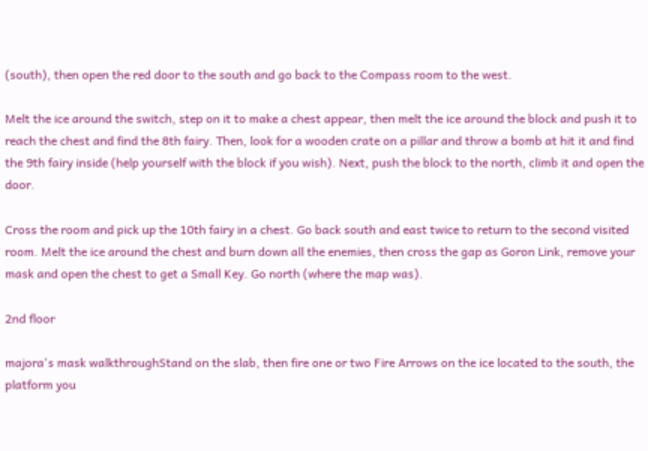(south), then open the red door to the south and go back to the Compass room to the west.

Melt the ice around the switch, step on it to make a chest appear, then melt the ice around the block and push it to reach the chest and find the 8th fairy. Then, look for a wooden crate on a pillar and throw a bomb at hit it and find the 9th fairy inside (help yourself with the block if you wish). Next, push the block to the north, climb it and open the door.

Cross the room and pick up the 10th fairy in a chest. Go back south and east twice to return to the second visited room. Melt the ice around the chest and burn down all the enemies, then cross the gap as Goron Link, remove your mask and open the chest to get a Small Key. Go north (where the map was).

2nd floor

majora's mask walkthroughStand on the slab, then fire one or two Fire Arrows on the ice located to the south, the platform you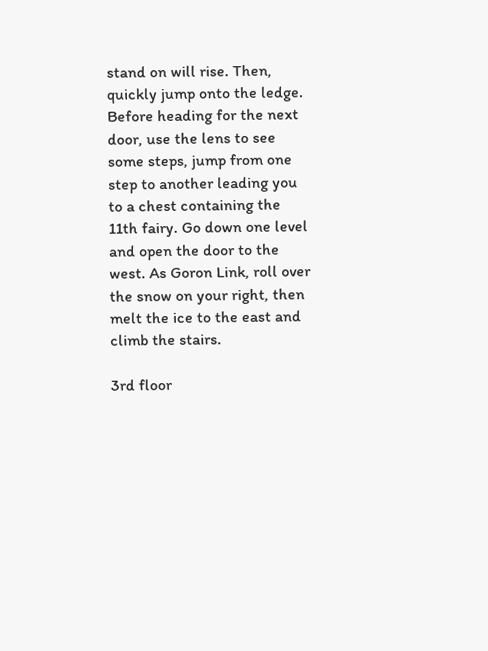stand on will rise. Then, quickly jump onto the ledge. Before heading for the next door, use the lens to see some steps, jump from one step to another leading you to a chest containing the 11th fairy. Go down one level and open the door to the west. As Goron Link, roll over the snow on your right, then melt the ice to the east and climb the stairs.

3rd floor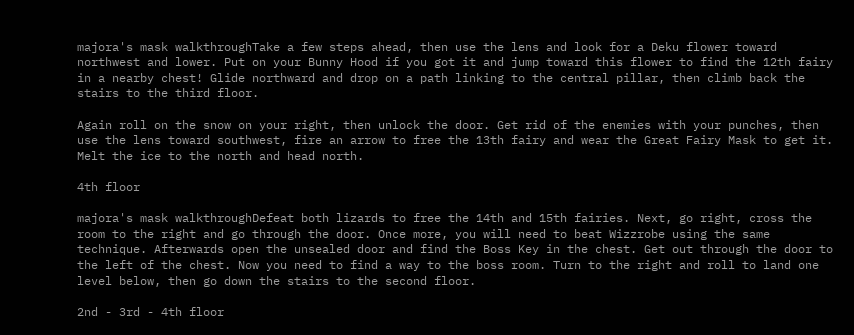majora's mask walkthroughTake a few steps ahead, then use the lens and look for a Deku flower toward northwest and lower. Put on your Bunny Hood if you got it and jump toward this flower to find the 12th fairy in a nearby chest! Glide northward and drop on a path linking to the central pillar, then climb back the stairs to the third floor.

Again roll on the snow on your right, then unlock the door. Get rid of the enemies with your punches, then use the lens toward southwest, fire an arrow to free the 13th fairy and wear the Great Fairy Mask to get it. Melt the ice to the north and head north.

4th floor

majora's mask walkthroughDefeat both lizards to free the 14th and 15th fairies. Next, go right, cross the room to the right and go through the door. Once more, you will need to beat Wizzrobe using the same technique. Afterwards open the unsealed door and find the Boss Key in the chest. Get out through the door to the left of the chest. Now you need to find a way to the boss room. Turn to the right and roll to land one level below, then go down the stairs to the second floor.

2nd - 3rd - 4th floor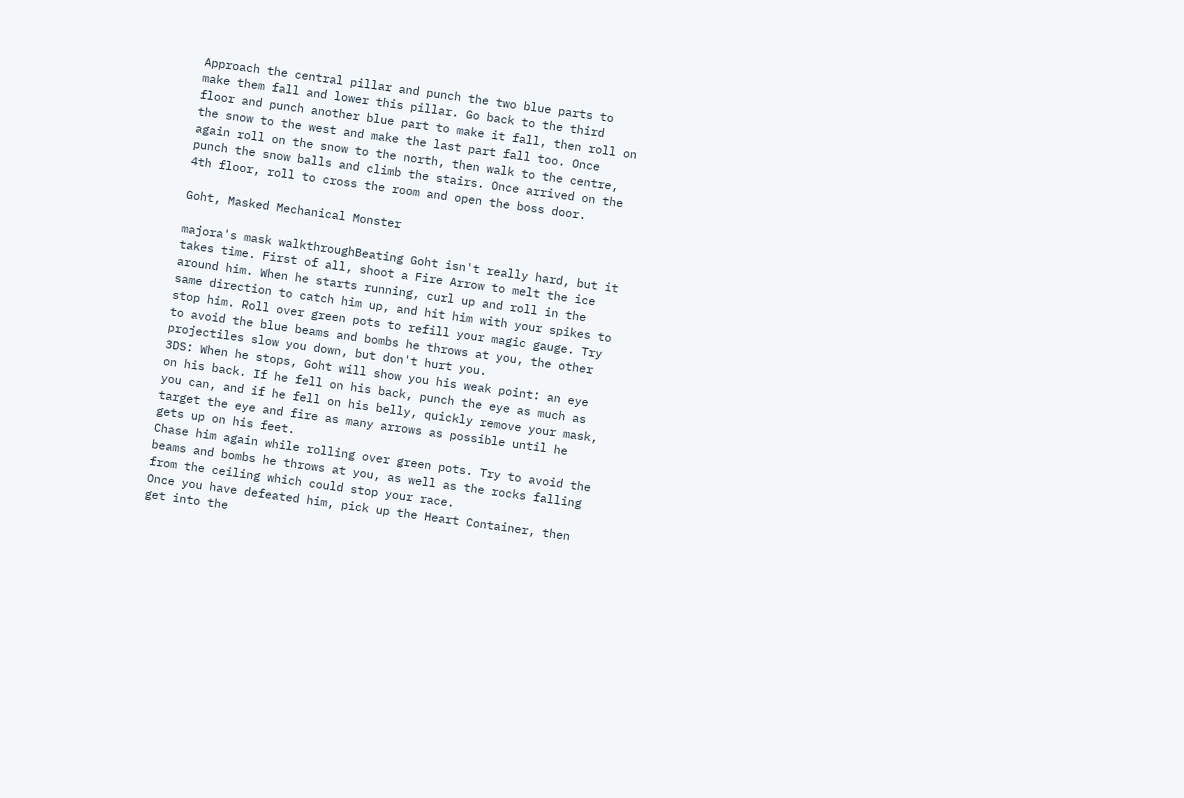Approach the central pillar and punch the two blue parts to make them fall and lower this pillar. Go back to the third floor and punch another blue part to make it fall, then roll on the snow to the west and make the last part fall too. Once again roll on the snow to the north, then walk to the centre, punch the snow balls and climb the stairs. Once arrived on the 4th floor, roll to cross the room and open the boss door.

Goht, Masked Mechanical Monster

majora's mask walkthroughBeating Goht isn't really hard, but it takes time. First of all, shoot a Fire Arrow to melt the ice around him. When he starts running, curl up and roll in the same direction to catch him up, and hit him with your spikes to stop him. Roll over green pots to refill your magic gauge. Try to avoid the blue beams and bombs he throws at you, the other projectiles slow you down, but don't hurt you.
3DS: When he stops, Goht will show you his weak point: an eye on his back. If he fell on his back, punch the eye as much as you can, and if he fell on his belly, quickly remove your mask, target the eye and fire as many arrows as possible until he gets up on his feet.
Chase him again while rolling over green pots. Try to avoid the beams and bombs he throws at you, as well as the rocks falling from the ceiling which could stop your race.
Once you have defeated him, pick up the Heart Container, then get into the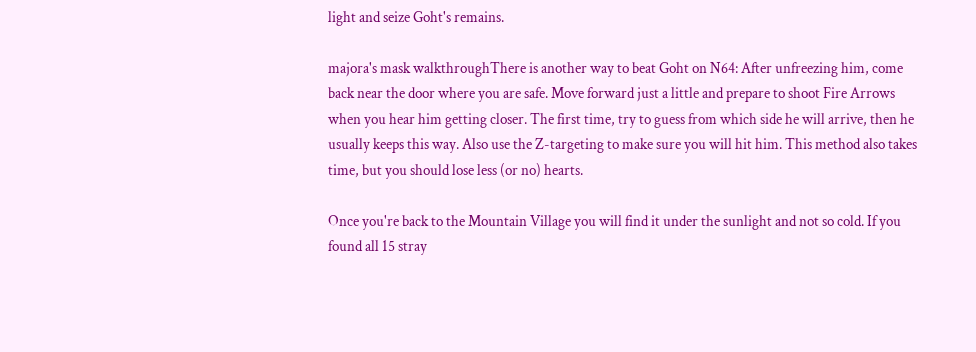light and seize Goht's remains.

majora's mask walkthroughThere is another way to beat Goht on N64: After unfreezing him, come back near the door where you are safe. Move forward just a little and prepare to shoot Fire Arrows when you hear him getting closer. The first time, try to guess from which side he will arrive, then he usually keeps this way. Also use the Z-targeting to make sure you will hit him. This method also takes time, but you should lose less (or no) hearts.

Once you're back to the Mountain Village you will find it under the sunlight and not so cold. If you found all 15 stray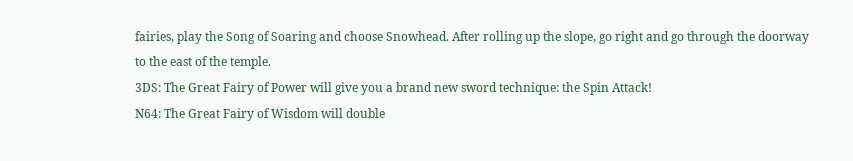fairies, play the Song of Soaring and choose Snowhead. After rolling up the slope, go right and go through the doorway to the east of the temple.
3DS: The Great Fairy of Power will give you a brand new sword technique: the Spin Attack!
N64: The Great Fairy of Wisdom will double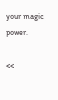your magic power.

<<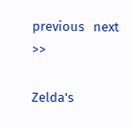previous   next >>

Zelda's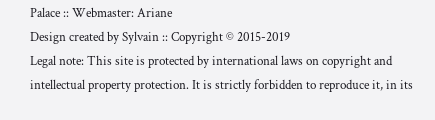Palace :: Webmaster: Ariane
Design created by Sylvain :: Copyright © 2015-2019
Legal note: This site is protected by international laws on copyright and intellectual property protection. It is strictly forbidden to reproduce it, in its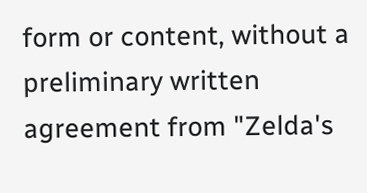form or content, without a preliminary written agreement from "Zelda's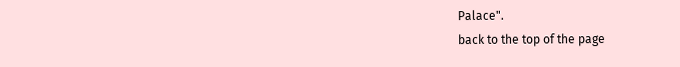Palace".
back to the top of the page